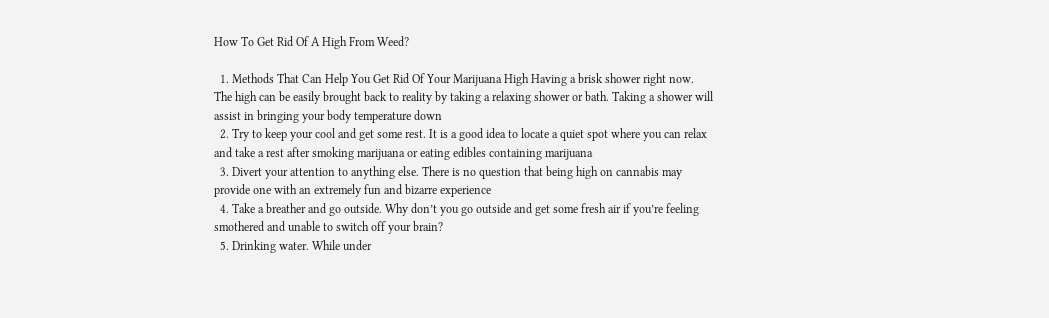How To Get Rid Of A High From Weed?

  1. Methods That Can Help You Get Rid Of Your Marijuana High Having a brisk shower right now. The high can be easily brought back to reality by taking a relaxing shower or bath. Taking a shower will assist in bringing your body temperature down
  2. Try to keep your cool and get some rest. It is a good idea to locate a quiet spot where you can relax and take a rest after smoking marijuana or eating edibles containing marijuana
  3. Divert your attention to anything else. There is no question that being high on cannabis may provide one with an extremely fun and bizarre experience
  4. Take a breather and go outside. Why don’t you go outside and get some fresh air if you’re feeling smothered and unable to switch off your brain?
  5. Drinking water. While under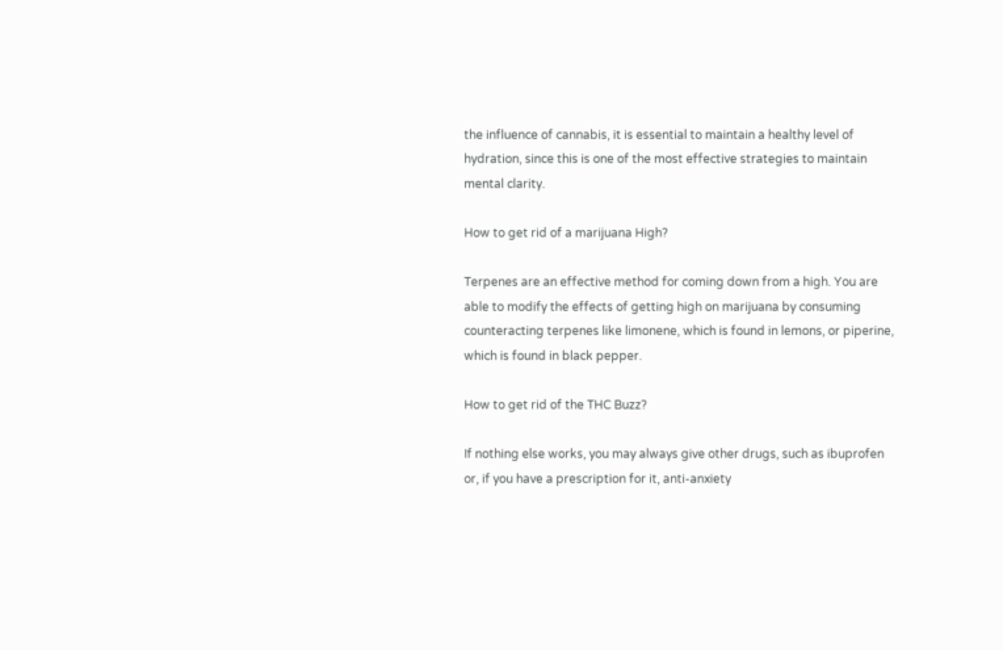the influence of cannabis, it is essential to maintain a healthy level of hydration, since this is one of the most effective strategies to maintain mental clarity.

How to get rid of a marijuana High?

Terpenes are an effective method for coming down from a high. You are able to modify the effects of getting high on marijuana by consuming counteracting terpenes like limonene, which is found in lemons, or piperine, which is found in black pepper.

How to get rid of the THC Buzz?

If nothing else works, you may always give other drugs, such as ibuprofen or, if you have a prescription for it, anti-anxiety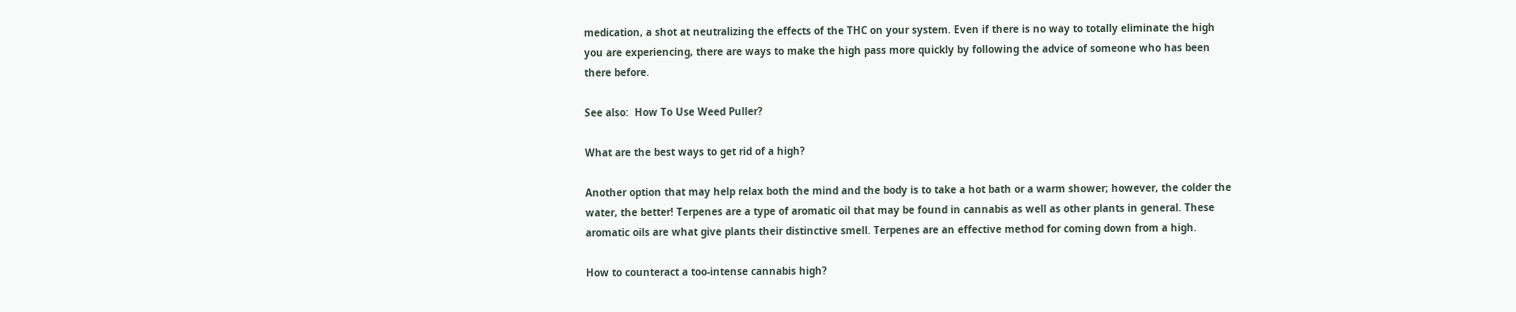medication, a shot at neutralizing the effects of the THC on your system. Even if there is no way to totally eliminate the high you are experiencing, there are ways to make the high pass more quickly by following the advice of someone who has been there before.

See also:  How To Use Weed Puller?

What are the best ways to get rid of a high?

Another option that may help relax both the mind and the body is to take a hot bath or a warm shower; however, the colder the water, the better! Terpenes are a type of aromatic oil that may be found in cannabis as well as other plants in general. These aromatic oils are what give plants their distinctive smell. Terpenes are an effective method for coming down from a high.

How to counteract a too-intense cannabis high?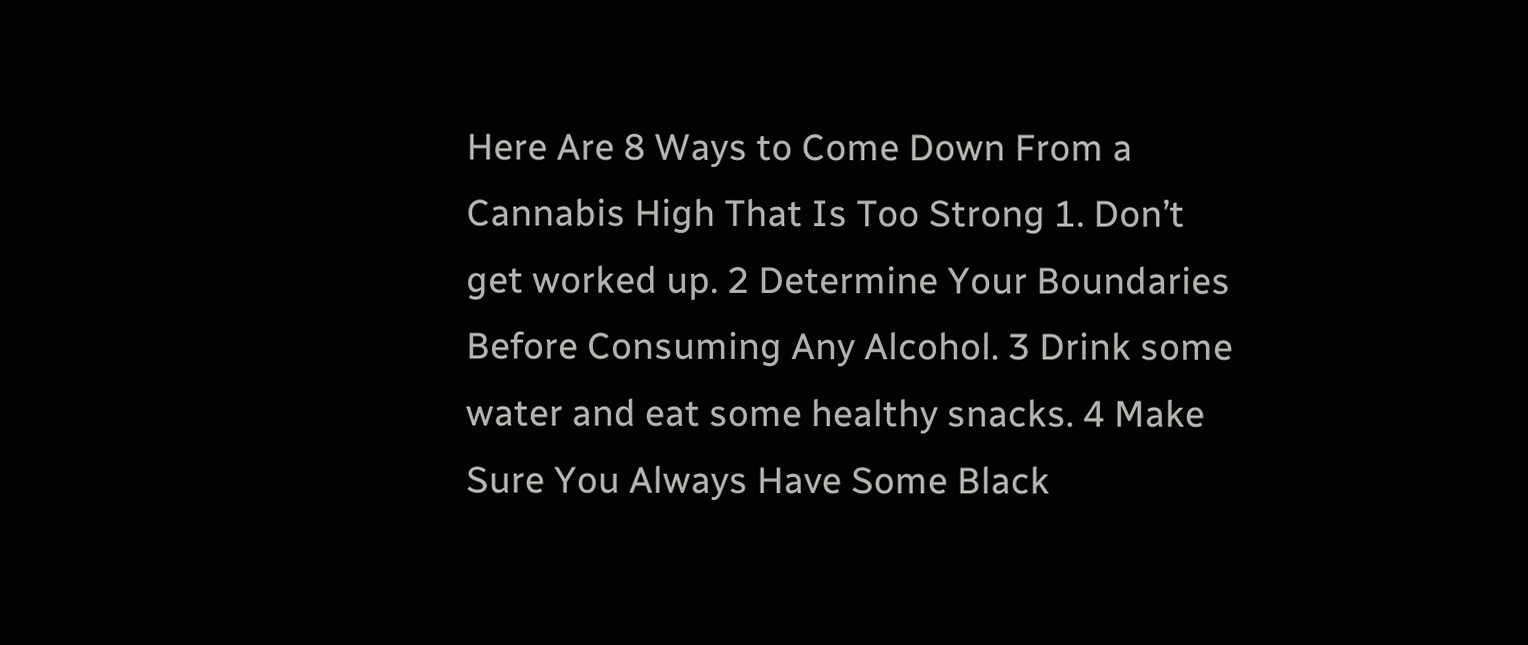Here Are 8 Ways to Come Down From a Cannabis High That Is Too Strong 1. Don’t get worked up. 2 Determine Your Boundaries Before Consuming Any Alcohol. 3 Drink some water and eat some healthy snacks. 4 Make Sure You Always Have Some Black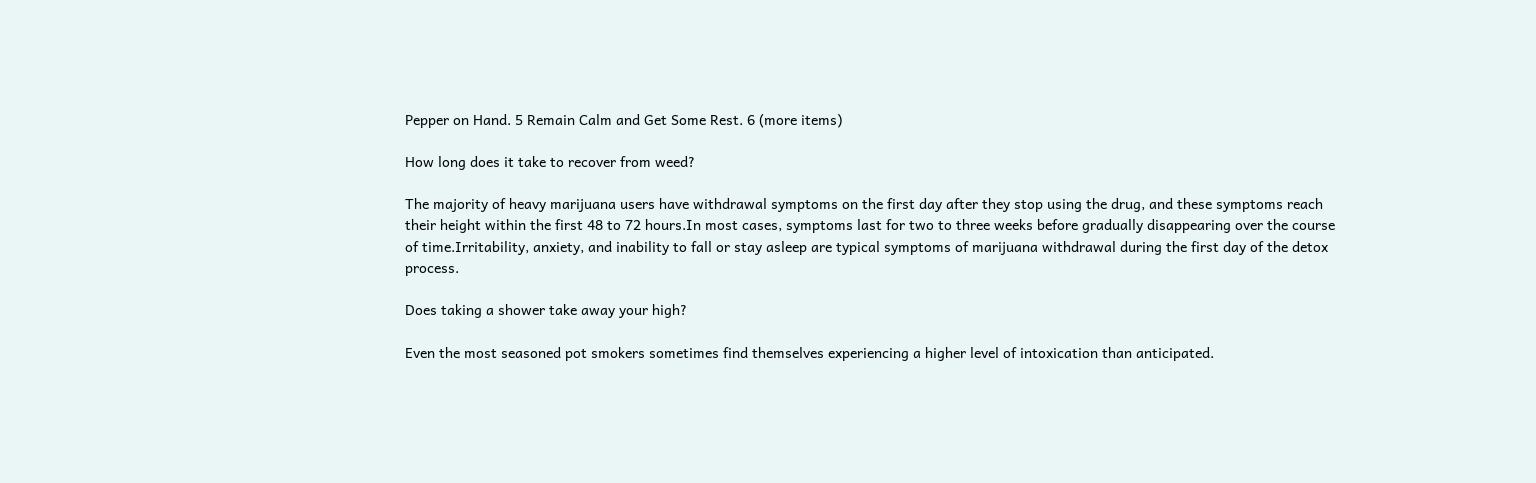Pepper on Hand. 5 Remain Calm and Get Some Rest. 6 (more items)

How long does it take to recover from weed?

The majority of heavy marijuana users have withdrawal symptoms on the first day after they stop using the drug, and these symptoms reach their height within the first 48 to 72 hours.In most cases, symptoms last for two to three weeks before gradually disappearing over the course of time.Irritability, anxiety, and inability to fall or stay asleep are typical symptoms of marijuana withdrawal during the first day of the detox process.

Does taking a shower take away your high?

Even the most seasoned pot smokers sometimes find themselves experiencing a higher level of intoxication than anticipated.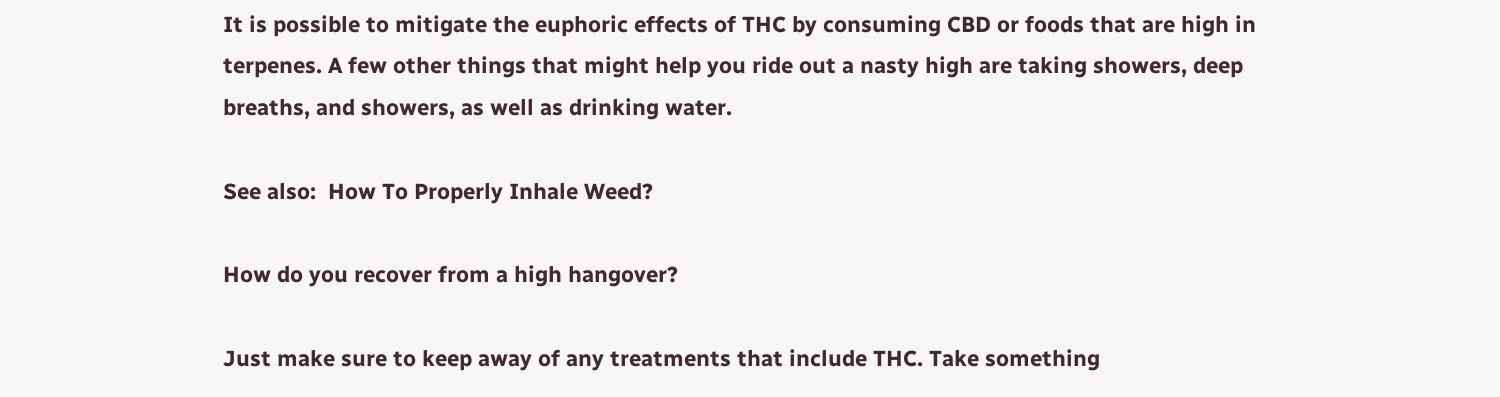It is possible to mitigate the euphoric effects of THC by consuming CBD or foods that are high in terpenes. A few other things that might help you ride out a nasty high are taking showers, deep breaths, and showers, as well as drinking water.

See also:  How To Properly Inhale Weed?

How do you recover from a high hangover?

Just make sure to keep away of any treatments that include THC. Take something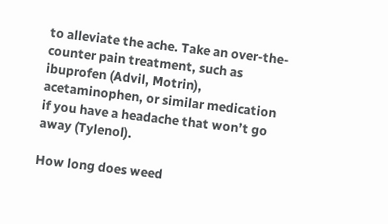to alleviate the ache. Take an over-the-counter pain treatment, such as ibuprofen (Advil, Motrin), acetaminophen, or similar medication if you have a headache that won’t go away (Tylenol).

How long does weed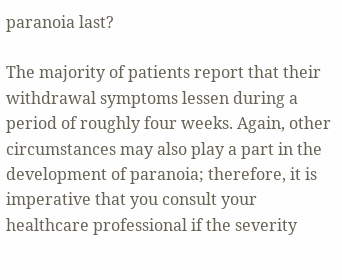paranoia last?

The majority of patients report that their withdrawal symptoms lessen during a period of roughly four weeks. Again, other circumstances may also play a part in the development of paranoia; therefore, it is imperative that you consult your healthcare professional if the severity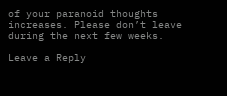of your paranoid thoughts increases. Please don’t leave during the next few weeks.

Leave a Reply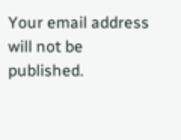Your email address will not be published.